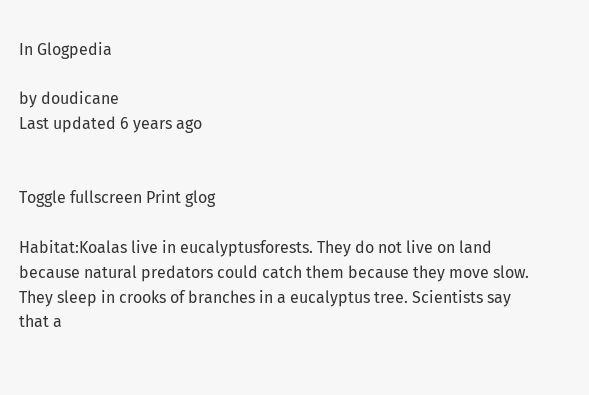In Glogpedia

by doudicane
Last updated 6 years ago


Toggle fullscreen Print glog

Habitat:Koalas live in eucalyptusforests. They do not live on land because natural predators could catch them because they move slow. They sleep in crooks of branches in a eucalyptus tree. Scientists say that a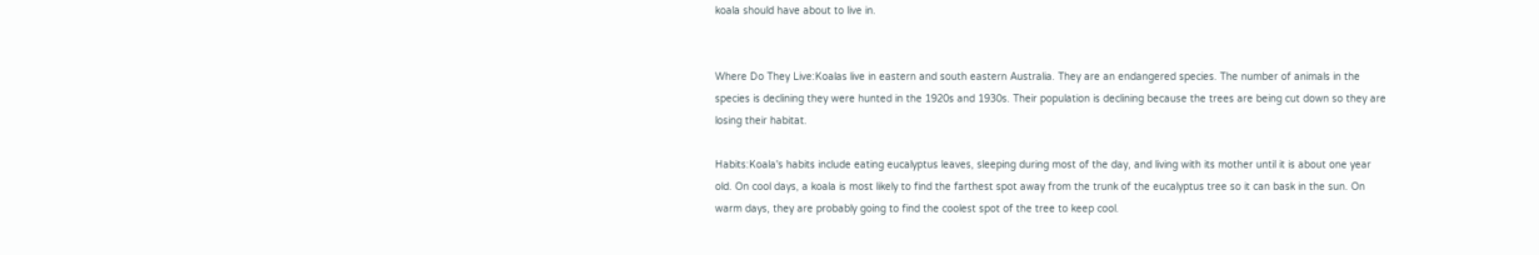koala should have about to live in.


Where Do They Live:Koalas live in eastern and south eastern Australia. They are an endangered species. The number of animals in the species is declining they were hunted in the 1920s and 1930s. Their population is declining because the trees are being cut down so they are losing their habitat.

Habits:Koala's habits include eating eucalyptus leaves, sleeping during most of the day, and living with its mother until it is about one year old. On cool days, a koala is most likely to find the farthest spot away from the trunk of the eucalyptus tree so it can bask in the sun. On warm days, they are probably going to find the coolest spot of the tree to keep cool.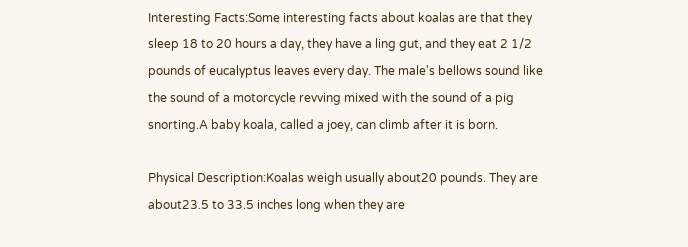Interesting Facts:Some interesting facts about koalas are that they sleep 18 to 20 hours a day, they have a ling gut, and they eat 2 1/2 pounds of eucalyptus leaves every day. The male's bellows sound like the sound of a motorcycle revving mixed with the sound of a pig snorting.A baby koala, called a joey, can climb after it is born.

Physical Description:Koalas weigh usually about20 pounds. They are about23.5 to 33.5 inches long when they are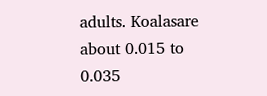adults. Koalasare about 0.015 to 0.035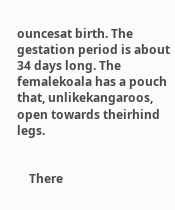ouncesat birth. The gestation period is about 34 days long. The femalekoala has a pouch that, unlikekangaroos, open towards theirhind legs.


    There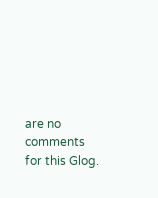are no comments for this Glog.